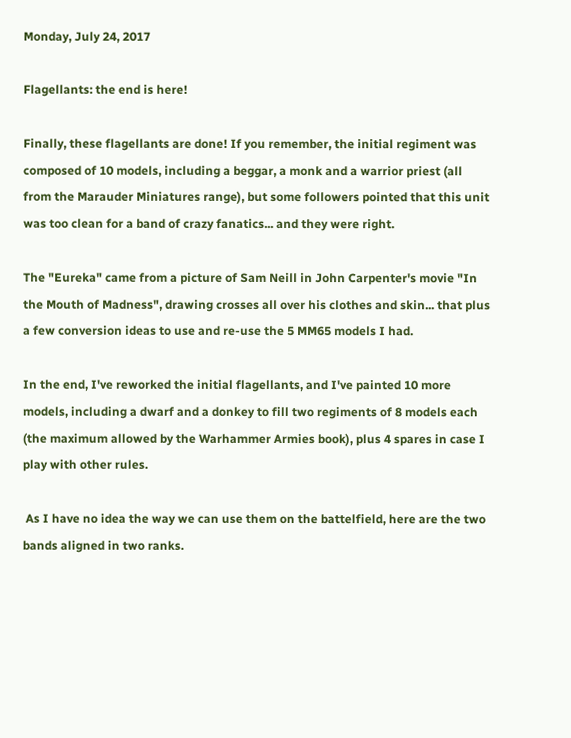Monday, July 24, 2017

Flagellants: the end is here!

Finally, these flagellants are done! If you remember, the initial regiment was composed of 10 models, including a beggar, a monk and a warrior priest (all from the Marauder Miniatures range), but some followers pointed that this unit was too clean for a band of crazy fanatics... and they were right.

The "Eureka" came from a picture of Sam Neill in John Carpenter's movie "In the Mouth of Madness", drawing crosses all over his clothes and skin... that plus a few conversion ideas to use and re-use the 5 MM65 models I had.

In the end, I've reworked the initial flagellants, and I've painted 10 more models, including a dwarf and a donkey to fill two regiments of 8 models each (the maximum allowed by the Warhammer Armies book), plus 4 spares in case I play with other rules.

 As I have no idea the way we can use them on the battelfield, here are the two bands aligned in two ranks.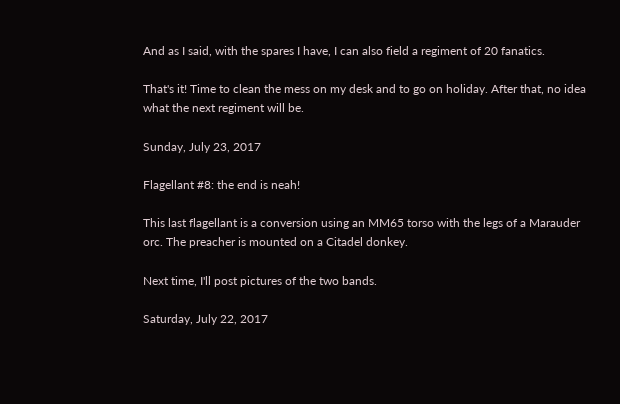And as I said, with the spares I have, I can also field a regiment of 20 fanatics.

That's it! Time to clean the mess on my desk and to go on holiday. After that, no idea what the next regiment will be.

Sunday, July 23, 2017

Flagellant #8: the end is neah!

This last flagellant is a conversion using an MM65 torso with the legs of a Marauder orc. The preacher is mounted on a Citadel donkey.

Next time, I'll post pictures of the two bands.

Saturday, July 22, 2017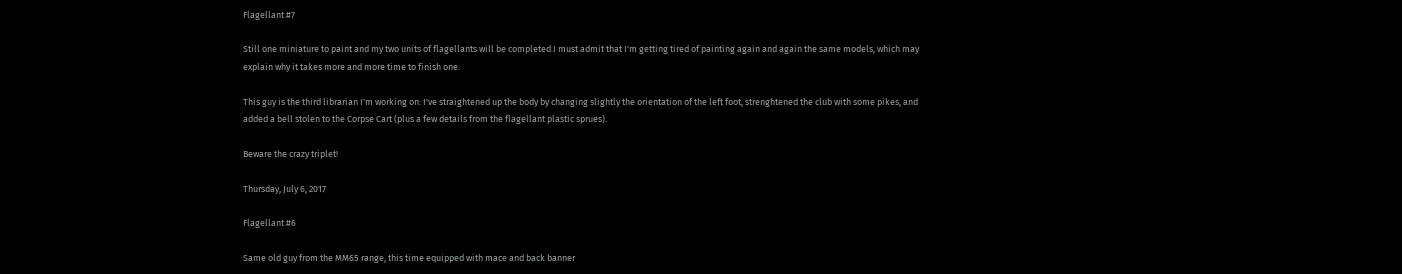Flagellant #7

Still one miniature to paint and my two units of flagellants will be completed.I must admit that I'm getting tired of painting again and again the same models, which may explain why it takes more and more time to finish one.

This guy is the third librarian I'm working on: I've straightened up the body by changing slightly the orientation of the left foot, strenghtened the club with some pikes, and added a bell stolen to the Corpse Cart (plus a few details from the flagellant plastic sprues).

Beware the crazy triplet!

Thursday, July 6, 2017

Flagellant #6

Same old guy from the MM65 range, this time equipped with mace and back banner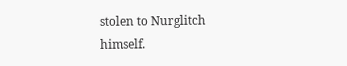stolen to Nurglitch himself.